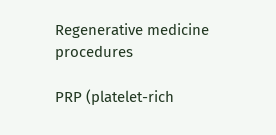Regenerative medicine procedures

PRP (platelet-rich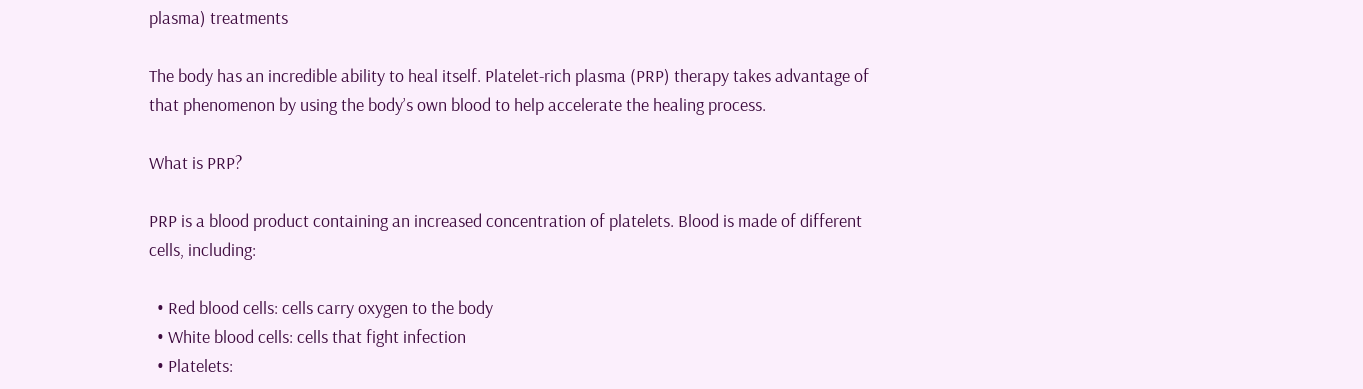plasma) treatments

The body has an incredible ability to heal itself. Platelet-rich plasma (PRP) therapy takes advantage of that phenomenon by using the body’s own blood to help accelerate the healing process.

What is PRP?

PRP is a blood product containing an increased concentration of platelets. Blood is made of different cells, including:

  • Red blood cells: cells carry oxygen to the body
  • White blood cells: cells that fight infection
  • Platelets: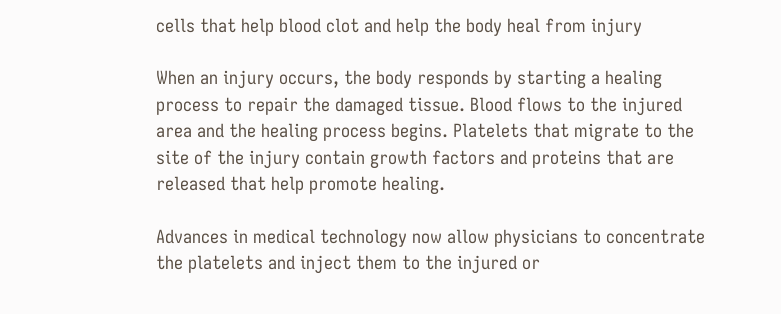cells that help blood clot and help the body heal from injury

When an injury occurs, the body responds by starting a healing process to repair the damaged tissue. Blood flows to the injured area and the healing process begins. Platelets that migrate to the site of the injury contain growth factors and proteins that are released that help promote healing.

Advances in medical technology now allow physicians to concentrate the platelets and inject them to the injured or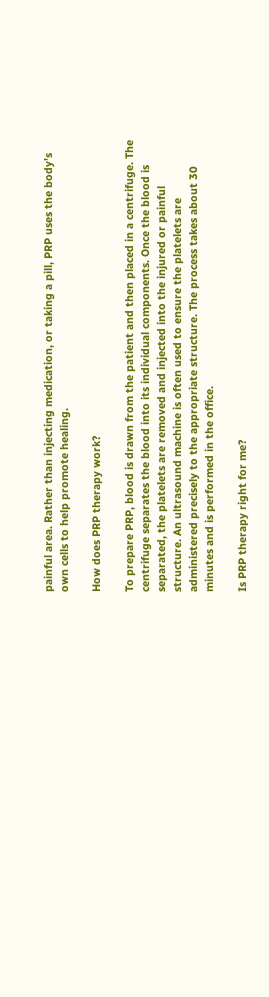painful area. Rather than injecting medication, or taking a pill, PRP uses the body’s own cells to help promote healing.

How does PRP therapy work?

To prepare PRP, blood is drawn from the patient and then placed in a centrifuge. The centrifuge separates the blood into its individual components. Once the blood is separated, the platelets are removed and injected into the injured or painful structure. An ultrasound machine is often used to ensure the platelets are administered precisely to the appropriate structure. The process takes about 30 minutes and is performed in the office.

Is PRP therapy right for me?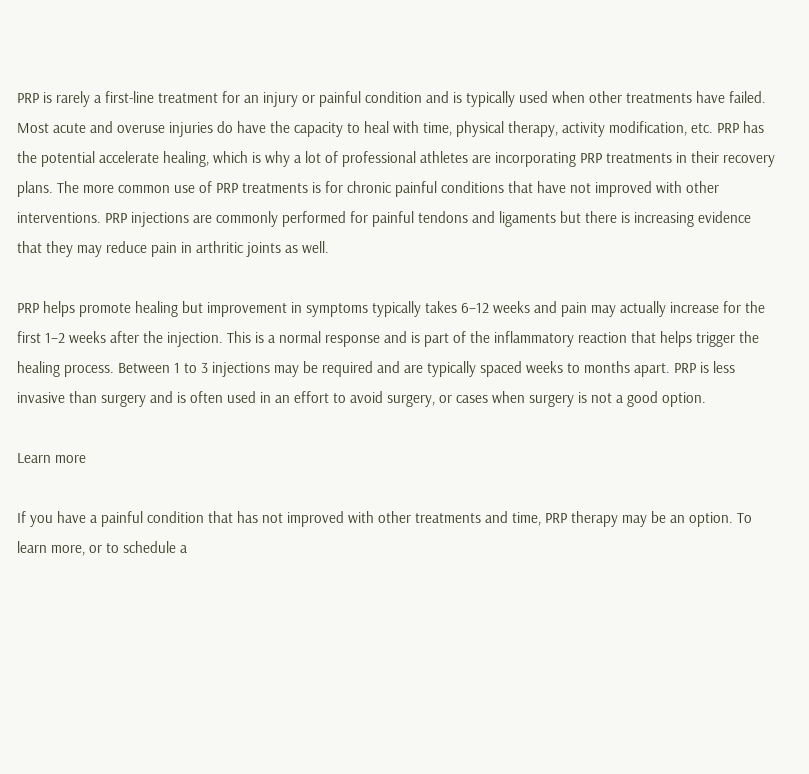PRP is rarely a first-line treatment for an injury or painful condition and is typically used when other treatments have failed. Most acute and overuse injuries do have the capacity to heal with time, physical therapy, activity modification, etc. PRP has the potential accelerate healing, which is why a lot of professional athletes are incorporating PRP treatments in their recovery plans. The more common use of PRP treatments is for chronic painful conditions that have not improved with other interventions. PRP injections are commonly performed for painful tendons and ligaments but there is increasing evidence that they may reduce pain in arthritic joints as well.

PRP helps promote healing but improvement in symptoms typically takes 6–12 weeks and pain may actually increase for the first 1–2 weeks after the injection. This is a normal response and is part of the inflammatory reaction that helps trigger the healing process. Between 1 to 3 injections may be required and are typically spaced weeks to months apart. PRP is less invasive than surgery and is often used in an effort to avoid surgery, or cases when surgery is not a good option.

Learn more

If you have a painful condition that has not improved with other treatments and time, PRP therapy may be an option. To learn more, or to schedule a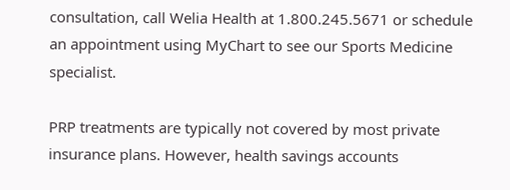consultation, call Welia Health at 1.800.245.5671 or schedule an appointment using MyChart to see our Sports Medicine specialist.

PRP treatments are typically not covered by most private insurance plans. However, health savings accounts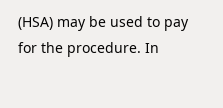(HSA) may be used to pay for the procedure. In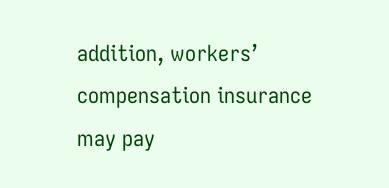addition, workers’ compensation insurance may pay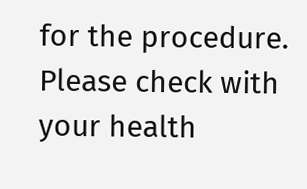for the procedure. Please check with your health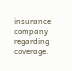insurance company regarding coverage.